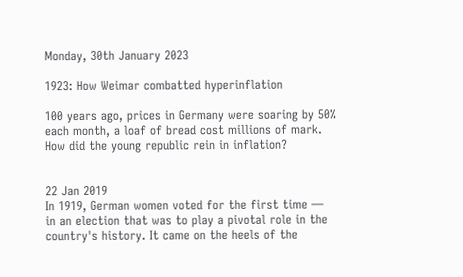Monday, 30th January 2023

1923: How Weimar combatted hyperinflation

100 years ago, prices in Germany were soaring by 50% each month, a loaf of bread cost millions of mark. How did the young republic rein in inflation?


22 Jan 2019
In 1919, German women voted for the first time — in an election that was to play a pivotal role in the country's history. It came on the heels of the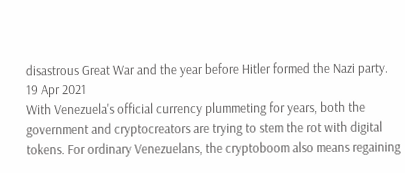disastrous Great War and the year before Hitler formed the Nazi party.
19 Apr 2021
With Venezuela's official currency plummeting for years, both the government and cryptocreators are trying to stem the rot with digital tokens. For ordinary Venezuelans, the cryptoboom also means regaining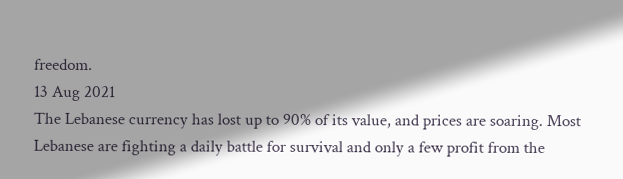freedom.
13 Aug 2021
The Lebanese currency has lost up to 90% of its value, and prices are soaring. Most Lebanese are fighting a daily battle for survival and only a few profit from the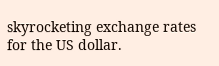skyrocketing exchange rates for the US dollar.